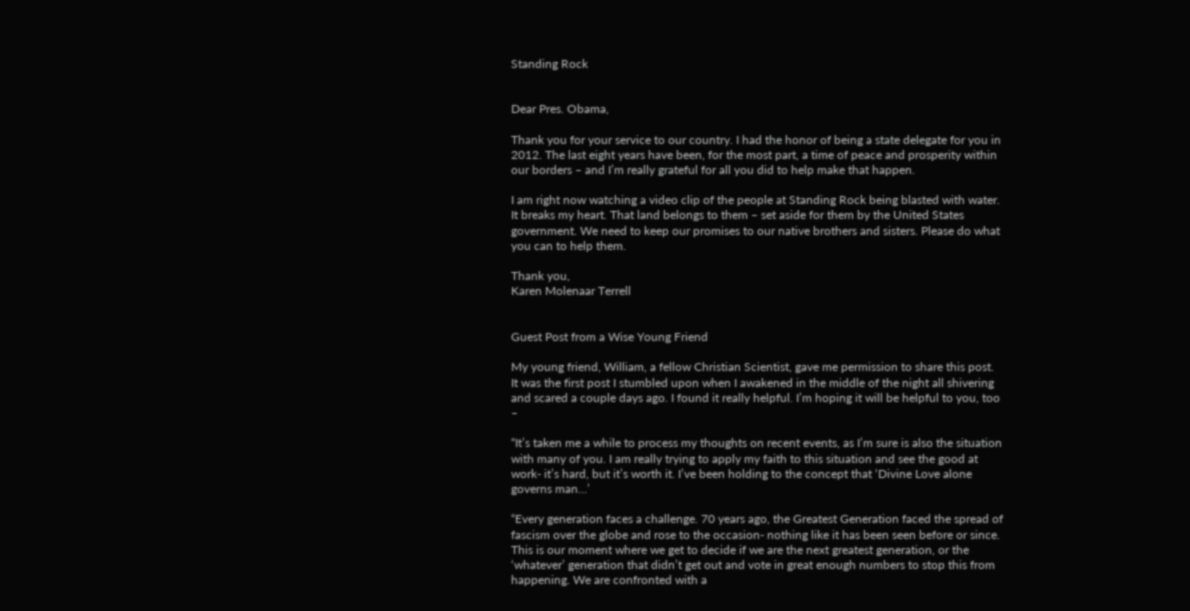Standing Rock


Dear Pres. Obama,

Thank you for your service to our country. I had the honor of being a state delegate for you in 2012. The last eight years have been, for the most part, a time of peace and prosperity within our borders – and I’m really grateful for all you did to help make that happen.

I am right now watching a video clip of the people at Standing Rock being blasted with water. It breaks my heart. That land belongs to them – set aside for them by the United States government. We need to keep our promises to our native brothers and sisters. Please do what you can to help them.

Thank you,
Karen Molenaar Terrell


Guest Post from a Wise Young Friend

My young friend, William, a fellow Christian Scientist, gave me permission to share this post. It was the first post I stumbled upon when I awakened in the middle of the night all shivering and scared a couple days ago. I found it really helpful. I’m hoping it will be helpful to you, too –

“It’s taken me a while to process my thoughts on recent events, as I’m sure is also the situation with many of you. I am really trying to apply my faith to this situation and see the good at work- it’s hard, but it’s worth it. I’ve been holding to the concept that ‘Divine Love alone governs man…’

“Every generation faces a challenge. 70 years ago, the Greatest Generation faced the spread of fascism over the globe and rose to the occasion- nothing like it has been seen before or since. This is our moment where we get to decide if we are the next greatest generation, or the ‘whatever’ generation that didn’t get out and vote in great enough numbers to stop this from happening. We are confronted with a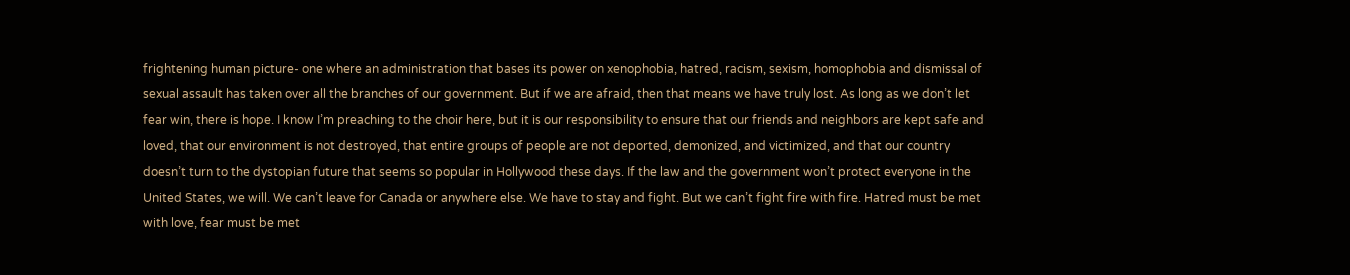frightening human picture- one where an administration that bases its power on xenophobia, hatred, racism, sexism, homophobia and dismissal of sexual assault has taken over all the branches of our government. But if we are afraid, then that means we have truly lost. As long as we don’t let fear win, there is hope. I know I’m preaching to the choir here, but it is our responsibility to ensure that our friends and neighbors are kept safe and loved, that our environment is not destroyed, that entire groups of people are not deported, demonized, and victimized, and that our country doesn’t turn to the dystopian future that seems so popular in Hollywood these days. If the law and the government won’t protect everyone in the United States, we will. We can’t leave for Canada or anywhere else. We have to stay and fight. But we can’t fight fire with fire. Hatred must be met with love, fear must be met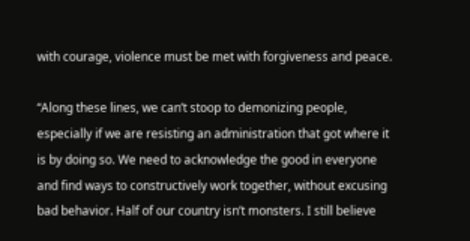with courage, violence must be met with forgiveness and peace.

“Along these lines, we can’t stoop to demonizing people, especially if we are resisting an administration that got where it is by doing so. We need to acknowledge the good in everyone and find ways to constructively work together, without excusing bad behavior. Half of our country isn’t monsters. I still believe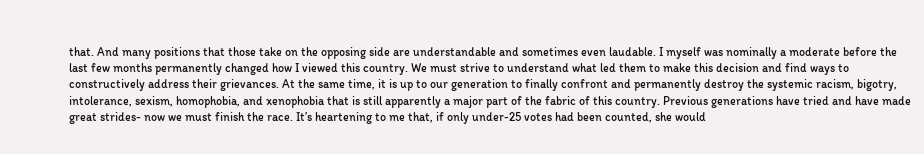that. And many positions that those take on the opposing side are understandable and sometimes even laudable. I myself was nominally a moderate before the last few months permanently changed how I viewed this country. We must strive to understand what led them to make this decision and find ways to constructively address their grievances. At the same time, it is up to our generation to finally confront and permanently destroy the systemic racism, bigotry, intolerance, sexism, homophobia, and xenophobia that is still apparently a major part of the fabric of this country. Previous generations have tried and have made great strides- now we must finish the race. It’s heartening to me that, if only under-25 votes had been counted, she would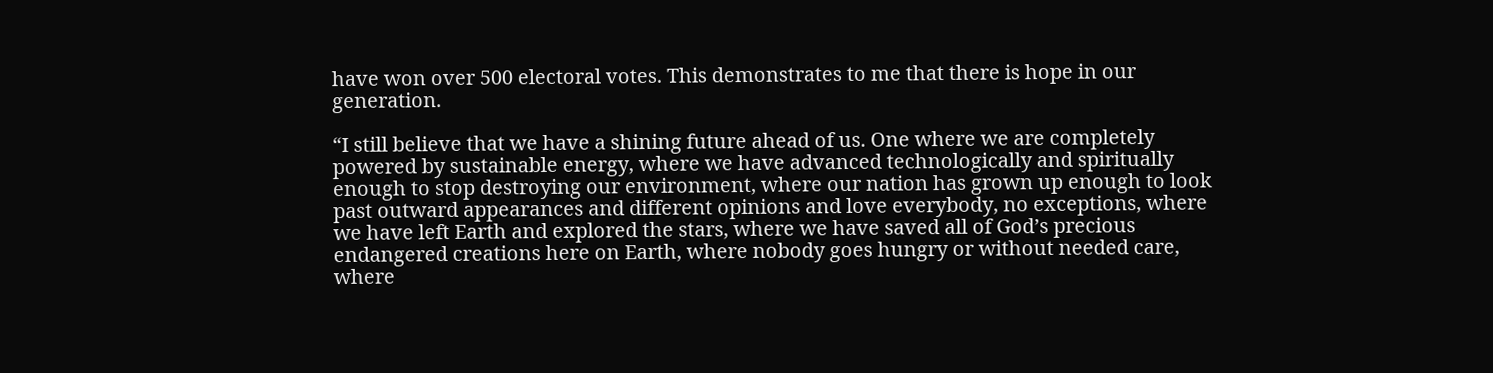have won over 500 electoral votes. This demonstrates to me that there is hope in our generation.

“I still believe that we have a shining future ahead of us. One where we are completely powered by sustainable energy, where we have advanced technologically and spiritually enough to stop destroying our environment, where our nation has grown up enough to look past outward appearances and different opinions and love everybody, no exceptions, where we have left Earth and explored the stars, where we have saved all of God’s precious endangered creations here on Earth, where nobody goes hungry or without needed care, where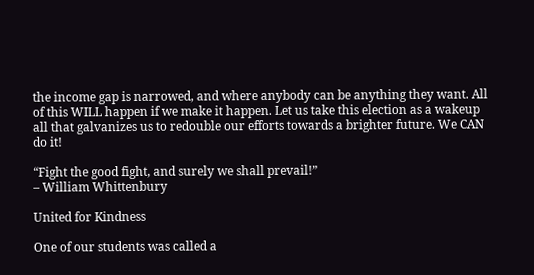the income gap is narrowed, and where anybody can be anything they want. All of this WILL happen if we make it happen. Let us take this election as a wakeup all that galvanizes us to redouble our efforts towards a brighter future. We CAN do it!

“Fight the good fight, and surely we shall prevail!”
– William Whittenbury

United for Kindness

One of our students was called a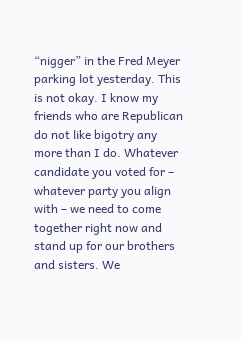“nigger” in the Fred Meyer parking lot yesterday. This is not okay. I know my friends who are Republican do not like bigotry any more than I do. Whatever candidate you voted for – whatever party you align with – we need to come together right now and stand up for our brothers and sisters. We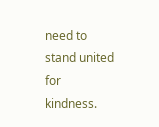need to stand united for kindness.